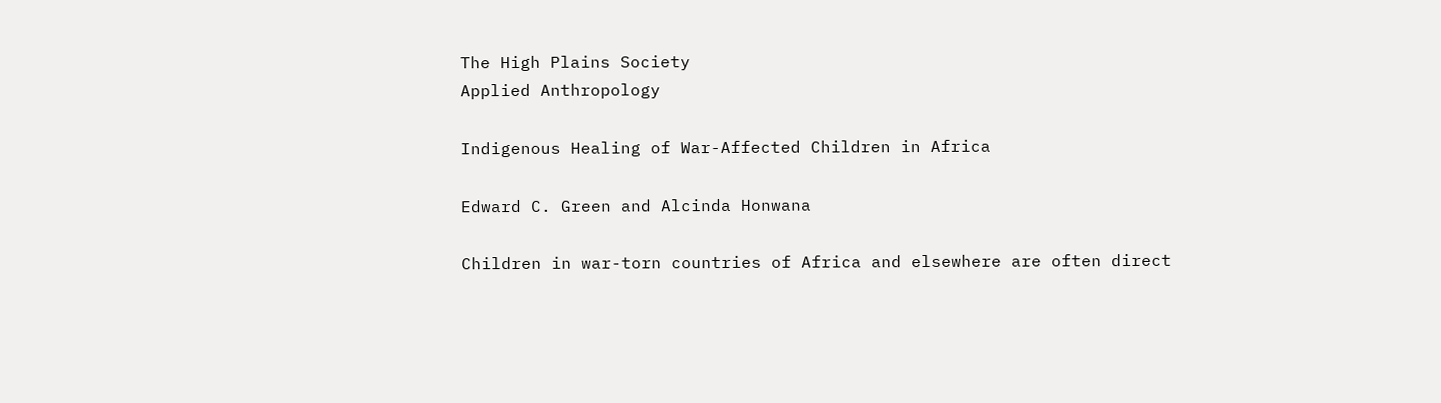The High Plains Society
Applied Anthropology

Indigenous Healing of War-Affected Children in Africa

Edward C. Green and Alcinda Honwana

Children in war-torn countries of Africa and elsewhere are often direct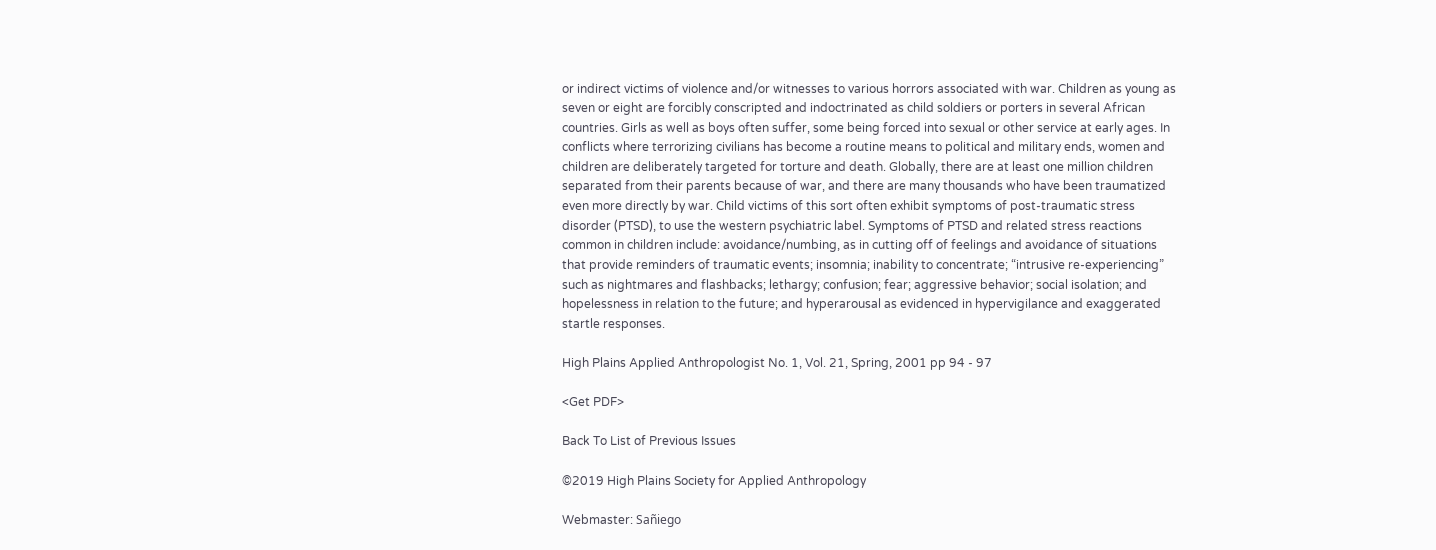or indirect victims of violence and/or witnesses to various horrors associated with war. Children as young as seven or eight are forcibly conscripted and indoctrinated as child soldiers or porters in several African countries. Girls as well as boys often suffer, some being forced into sexual or other service at early ages. In conflicts where terrorizing civilians has become a routine means to political and military ends, women and children are deliberately targeted for torture and death. Globally, there are at least one million children separated from their parents because of war, and there are many thousands who have been traumatized even more directly by war. Child victims of this sort often exhibit symptoms of post-traumatic stress disorder (PTSD), to use the western psychiatric label. Symptoms of PTSD and related stress reactions common in children include: avoidance/numbing, as in cutting off of feelings and avoidance of situations that provide reminders of traumatic events; insomnia; inability to concentrate; “intrusive re-experiencing” such as nightmares and flashbacks; lethargy; confusion; fear; aggressive behavior; social isolation; and hopelessness in relation to the future; and hyperarousal as evidenced in hypervigilance and exaggerated startle responses.

High Plains Applied Anthropologist No. 1, Vol. 21, Spring, 2001 pp 94 - 97

<Get PDF>

Back To List of Previous Issues

©2019 High Plains Society for Applied Anthropology

Webmaster: Sañiego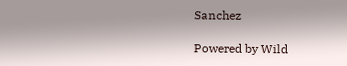Sanchez

Powered by Wild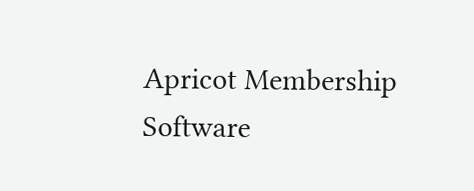Apricot Membership Software